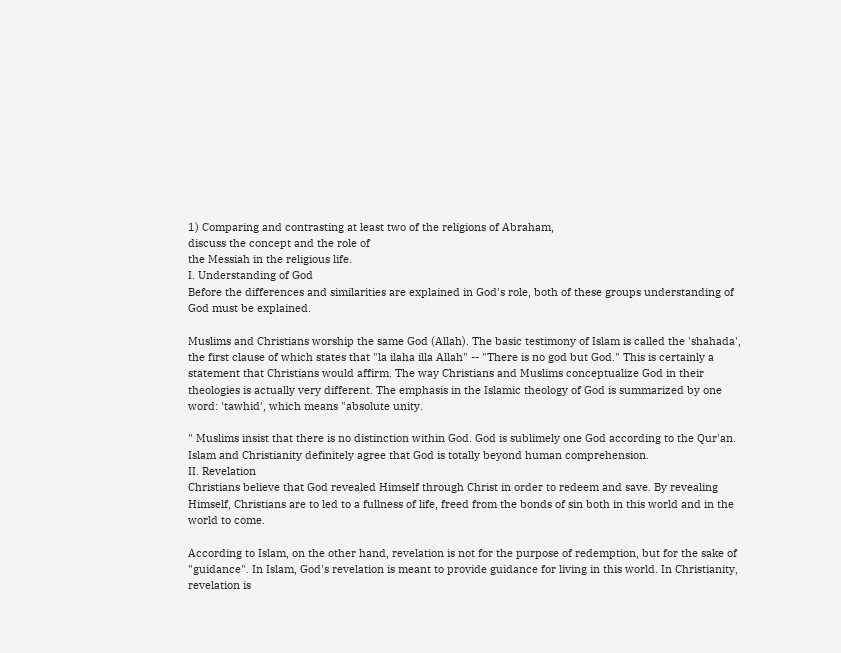1) Comparing and contrasting at least two of the religions of Abraham,
discuss the concept and the role of
the Messiah in the religious life.
I. Understanding of God
Before the differences and similarities are explained in God's role, both of these groups understanding of God must be explained.

Muslims and Christians worship the same God (Allah). The basic testimony of Islam is called the 'shahada', the first clause of which states that "la ilaha illa Allah" -- "There is no god but God." This is certainly a statement that Christians would affirm. The way Christians and Muslims conceptualize God in their
theologies is actually very different. The emphasis in the Islamic theology of God is summarized by one word: 'tawhid', which means "absolute unity.

" Muslims insist that there is no distinction within God. God is sublimely one God according to the Qur'an. Islam and Christianity definitely agree that God is totally beyond human comprehension.
II. Revelation
Christians believe that God revealed Himself through Christ in order to redeem and save. By revealing Himself, Christians are to led to a fullness of life, freed from the bonds of sin both in this world and in the world to come.

According to Islam, on the other hand, revelation is not for the purpose of redemption, but for the sake of "guidance". In Islam, God's revelation is meant to provide guidance for living in this world. In Christianity, revelation is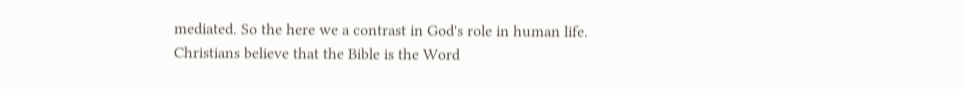mediated. So the here we a contrast in God's role in human life.
Christians believe that the Bible is the Word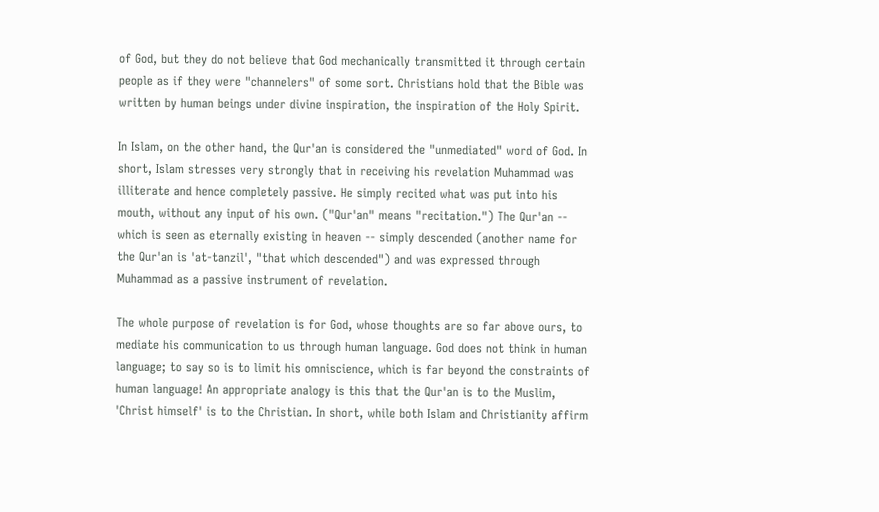of God, but they do not believe that God mechanically transmitted it through certain people as if they were "channelers" of some sort. Christians hold that the Bible was written by human beings under divine inspiration, the inspiration of the Holy Spirit.

In Islam, on the other hand, the Qur'an is considered the "unmediated" word of God. In short, Islam stresses very strongly that in receiving his revelation Muhammad was illiterate and hence completely passive. He simply recited what was put into his mouth, without any input of his own. ("Qur'an" means "recitation.") The Qur'an -- which is seen as eternally existing in heaven -- simply descended (another name for the Qur'an is 'at-tanzil', "that which descended") and was expressed through Muhammad as a passive instrument of revelation.

The whole purpose of revelation is for God, whose thoughts are so far above ours, to mediate his communication to us through human language. God does not think in human language; to say so is to limit his omniscience, which is far beyond the constraints of human language! An appropriate analogy is this that the Qur'an is to the Muslim, 'Christ himself' is to the Christian. In short, while both Islam and Christianity affirm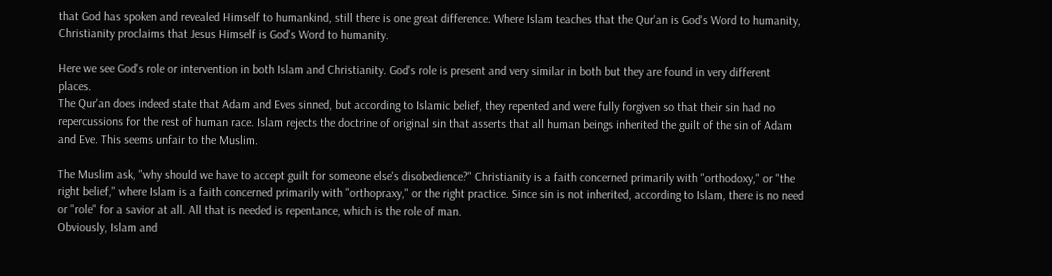that God has spoken and revealed Himself to humankind, still there is one great difference. Where Islam teaches that the Qur'an is God's Word to humanity, Christianity proclaims that Jesus Himself is God's Word to humanity.

Here we see God's role or intervention in both Islam and Christianity. God's role is present and very similar in both but they are found in very different places.
The Qur'an does indeed state that Adam and Eves sinned, but according to Islamic belief, they repented and were fully forgiven so that their sin had no repercussions for the rest of human race. Islam rejects the doctrine of original sin that asserts that all human beings inherited the guilt of the sin of Adam and Eve. This seems unfair to the Muslim.

The Muslim ask, "why should we have to accept guilt for someone else's disobedience?" Christianity is a faith concerned primarily with "orthodoxy," or "the right belief," where Islam is a faith concerned primarily with "orthopraxy," or the right practice. Since sin is not inherited, according to Islam, there is no need or "role" for a savior at all. All that is needed is repentance, which is the role of man.
Obviously, Islam and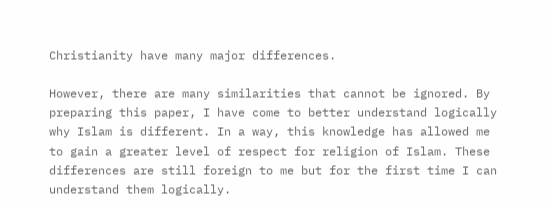Christianity have many major differences.

However, there are many similarities that cannot be ignored. By preparing this paper, I have come to better understand logically why Islam is different. In a way, this knowledge has allowed me to gain a greater level of respect for religion of Islam. These differences are still foreign to me but for the first time I can understand them logically.